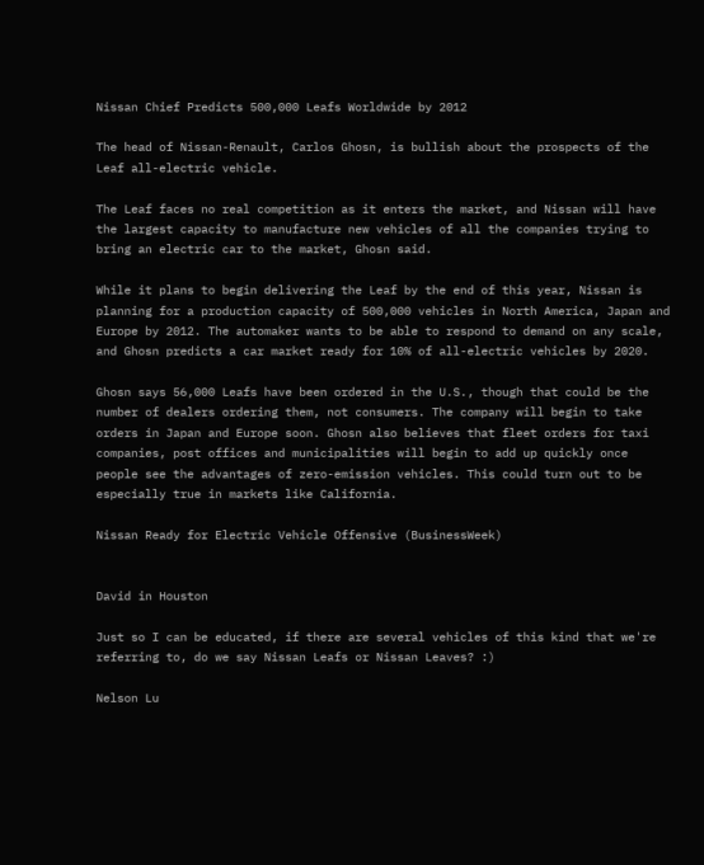Nissan Chief Predicts 500,000 Leafs Worldwide by 2012

The head of Nissan-Renault, Carlos Ghosn, is bullish about the prospects of the Leaf all-electric vehicle.

The Leaf faces no real competition as it enters the market, and Nissan will have the largest capacity to manufacture new vehicles of all the companies trying to bring an electric car to the market, Ghosn said.

While it plans to begin delivering the Leaf by the end of this year, Nissan is planning for a production capacity of 500,000 vehicles in North America, Japan and Europe by 2012. The automaker wants to be able to respond to demand on any scale, and Ghosn predicts a car market ready for 10% of all-electric vehicles by 2020.

Ghosn says 56,000 Leafs have been ordered in the U.S., though that could be the number of dealers ordering them, not consumers. The company will begin to take orders in Japan and Europe soon. Ghosn also believes that fleet orders for taxi companies, post offices and municipalities will begin to add up quickly once people see the advantages of zero-emission vehicles. This could turn out to be especially true in markets like California.

Nissan Ready for Electric Vehicle Offensive (BusinessWeek)


David in Houston

Just so I can be educated, if there are several vehicles of this kind that we're referring to, do we say Nissan Leafs or Nissan Leaves? :)

Nelson Lu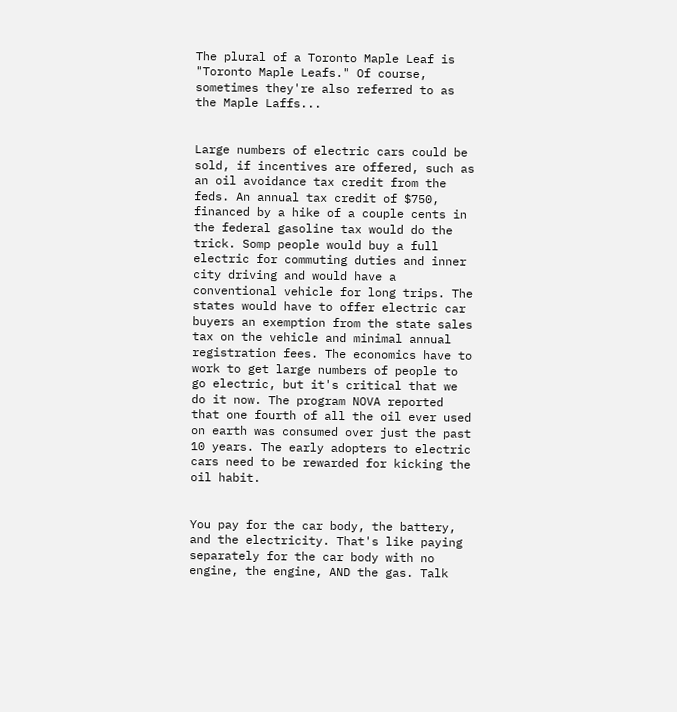The plural of a Toronto Maple Leaf is "Toronto Maple Leafs." Of course, sometimes they're also referred to as the Maple Laffs...


Large numbers of electric cars could be sold, if incentives are offered, such as an oil avoidance tax credit from the feds. An annual tax credit of $750, financed by a hike of a couple cents in the federal gasoline tax would do the trick. Somp people would buy a full electric for commuting duties and inner city driving and would have a conventional vehicle for long trips. The states would have to offer electric car buyers an exemption from the state sales tax on the vehicle and minimal annual registration fees. The economics have to work to get large numbers of people to go electric, but it's critical that we do it now. The program NOVA reported that one fourth of all the oil ever used on earth was consumed over just the past 10 years. The early adopters to electric cars need to be rewarded for kicking the oil habit.


You pay for the car body, the battery, and the electricity. That's like paying separately for the car body with no engine, the engine, AND the gas. Talk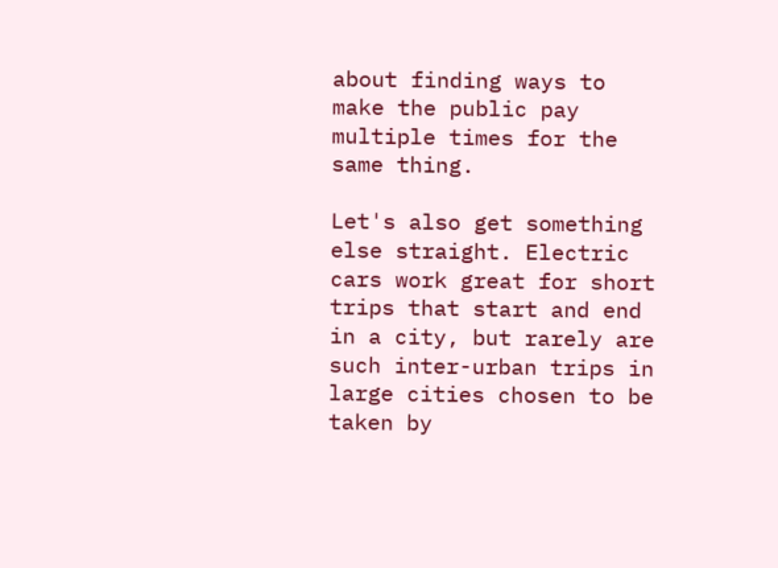about finding ways to make the public pay multiple times for the same thing.

Let's also get something else straight. Electric cars work great for short trips that start and end in a city, but rarely are such inter-urban trips in large cities chosen to be taken by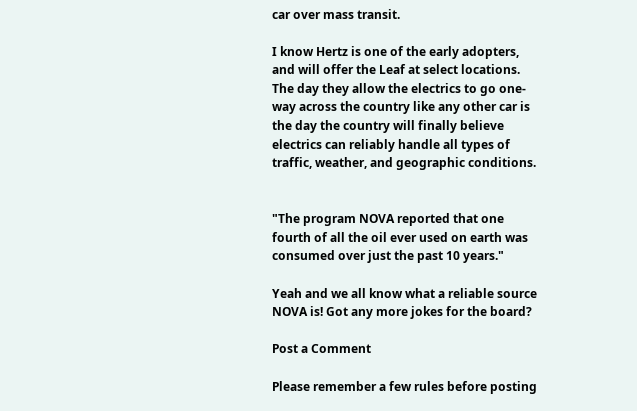car over mass transit.

I know Hertz is one of the early adopters, and will offer the Leaf at select locations. The day they allow the electrics to go one-way across the country like any other car is the day the country will finally believe electrics can reliably handle all types of traffic, weather, and geographic conditions.


"The program NOVA reported that one fourth of all the oil ever used on earth was consumed over just the past 10 years."

Yeah and we all know what a reliable source NOVA is! Got any more jokes for the board?

Post a Comment

Please remember a few rules before posting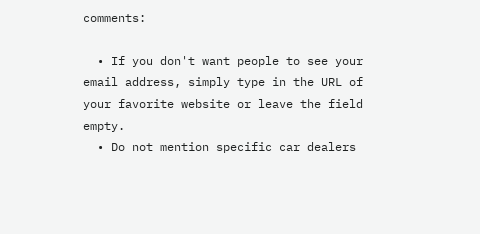comments:

  • If you don't want people to see your email address, simply type in the URL of your favorite website or leave the field empty.
  • Do not mention specific car dealers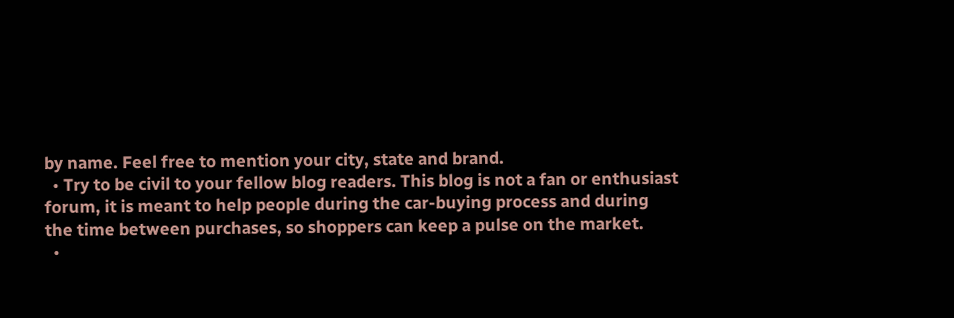by name. Feel free to mention your city, state and brand.
  • Try to be civil to your fellow blog readers. This blog is not a fan or enthusiast forum, it is meant to help people during the car-buying process and during the time between purchases, so shoppers can keep a pulse on the market.
  •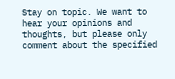Stay on topic. We want to hear your opinions and thoughts, but please only comment about the specified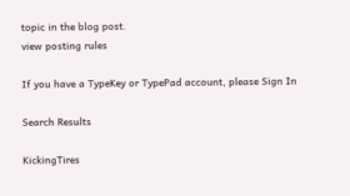topic in the blog post.
view posting rules

If you have a TypeKey or TypePad account, please Sign In

Search Results

KickingTires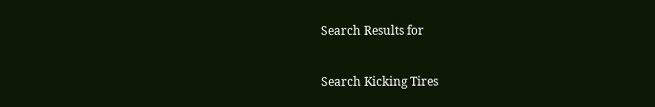Search Results for

Search Kicking Tires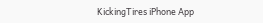KickingTires iPhone App